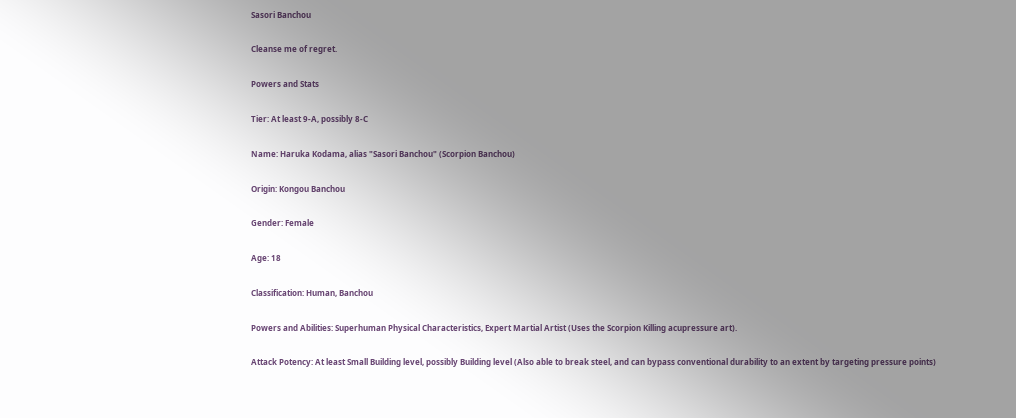Sasori Banchou

Cleanse me of regret.

Powers and Stats

Tier: At least 9-A, possibly 8-C

Name: Haruka Kodama, alias "Sasori Banchou" (Scorpion Banchou)

Origin: Kongou Banchou

Gender: Female

Age: 18

Classification: Human, Banchou

Powers and Abilities: Superhuman Physical Characteristics, Expert Martial Artist (Uses the Scorpion Killing acupressure art).

Attack Potency: At least Small Building level, possibly Building level (Also able to break steel, and can bypass conventional durability to an extent by targeting pressure points)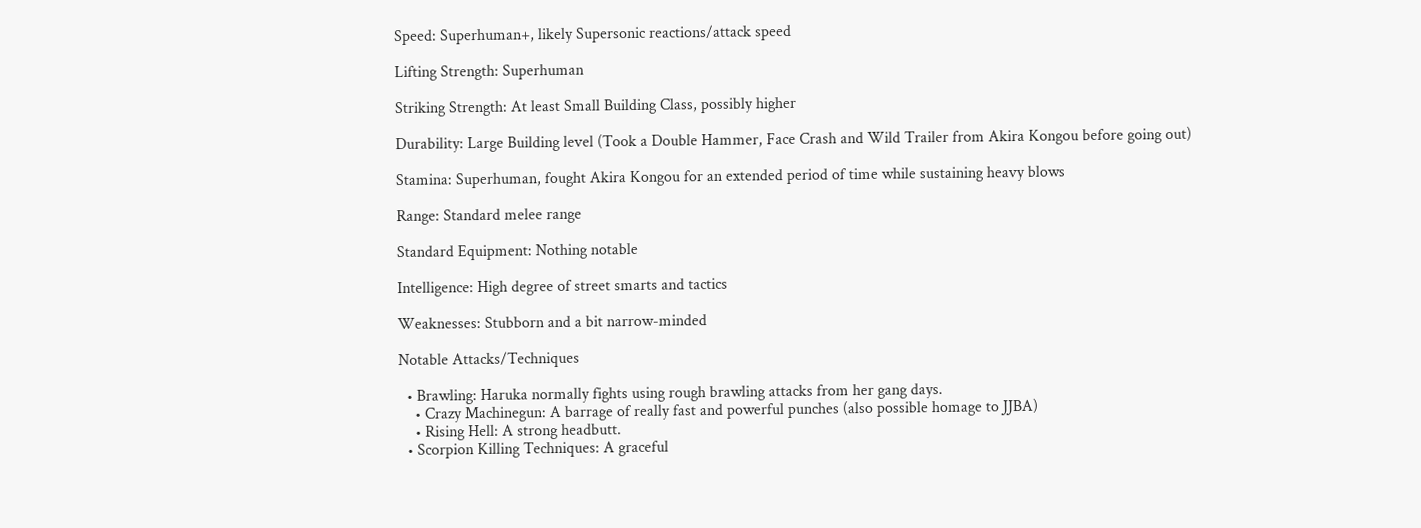Speed: Superhuman+, likely Supersonic reactions/attack speed

Lifting Strength: Superhuman

Striking Strength: At least Small Building Class, possibly higher

Durability: Large Building level (Took a Double Hammer, Face Crash and Wild Trailer from Akira Kongou before going out)

Stamina: Superhuman, fought Akira Kongou for an extended period of time while sustaining heavy blows

Range: Standard melee range

Standard Equipment: Nothing notable

Intelligence: High degree of street smarts and tactics

Weaknesses: Stubborn and a bit narrow-minded

Notable Attacks/Techniques

  • Brawling: Haruka normally fights using rough brawling attacks from her gang days.
    • Crazy Machinegun: A barrage of really fast and powerful punches (also possible homage to JJBA)
    • Rising Hell: A strong headbutt.
  • Scorpion Killing Techniques: A graceful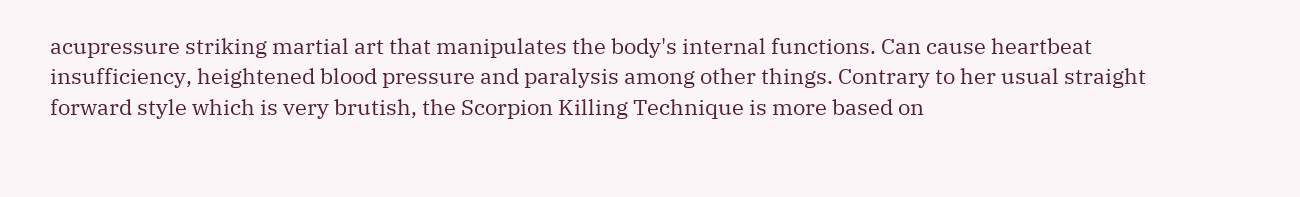acupressure striking martial art that manipulates the body's internal functions. Can cause heartbeat insufficiency, heightened blood pressure and paralysis among other things. Contrary to her usual straight forward style which is very brutish, the Scorpion Killing Technique is more based on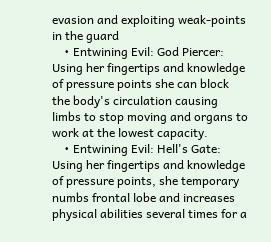evasion and exploiting weak-points in the guard
    • Entwining Evil: God Piercer: Using her fingertips and knowledge of pressure points she can block the body's circulation causing limbs to stop moving and organs to work at the lowest capacity.
    • Entwining Evil: Hell's Gate: Using her fingertips and knowledge of pressure points, she temporary numbs frontal lobe and increases physical abilities several times for a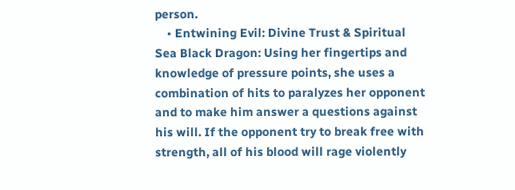person.
    • Entwining Evil: Divine Trust & Spiritual Sea Black Dragon: Using her fingertips and knowledge of pressure points, she uses a combination of hits to paralyzes her opponent and to make him answer a questions against his will. If the opponent try to break free with strength, all of his blood will rage violently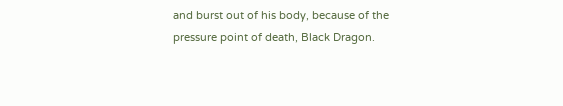and burst out of his body, because of the pressure point of death, Black Dragon.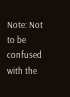Note: Not to be confused with the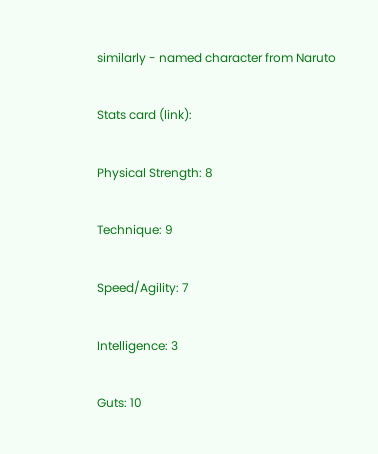similarly - named character from Naruto

Stats card (link):

Physical Strength: 8

Technique: 9

Speed/Agility: 7

Intelligence: 3

Guts: 10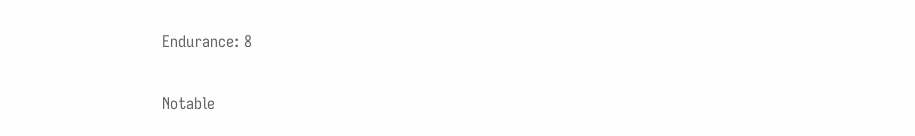Endurance: 8


Notable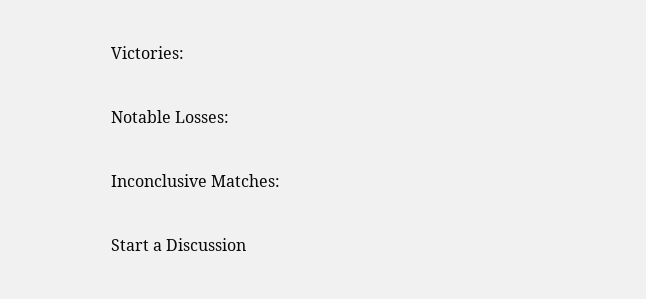Victories:

Notable Losses:

Inconclusive Matches:

Start a Discussion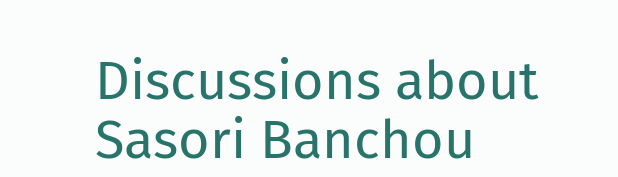Discussions about Sasori Banchou